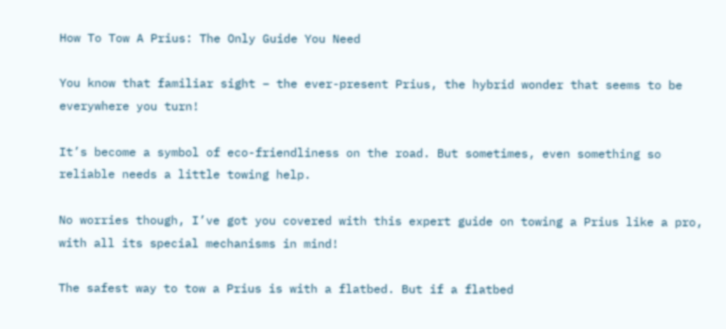How To Tow A Prius: The Only Guide You Need

You know that familiar sight – the ever-present Prius, the hybrid wonder that seems to be everywhere you turn!

It’s become a symbol of eco-friendliness on the road. But sometimes, even something so reliable needs a little towing help.

No worries though, I’ve got you covered with this expert guide on towing a Prius like a pro, with all its special mechanisms in mind!

The safest way to tow a Prius is with a flatbed. But if a flatbed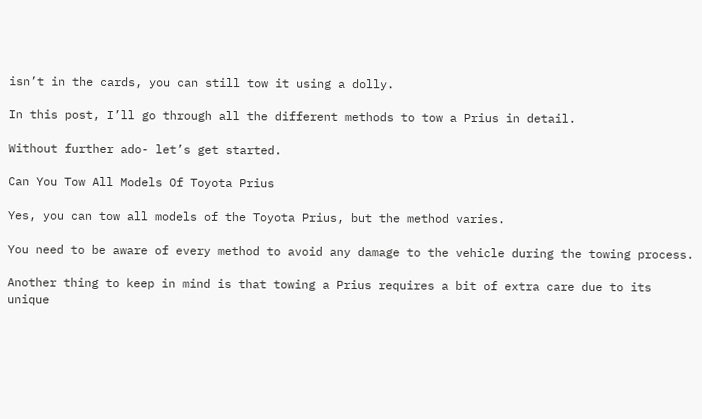isn’t in the cards, you can still tow it using a dolly.

In this post, I’ll go through all the different methods to tow a Prius in detail.

Without further ado- let’s get started.

Can You Tow All Models Of Toyota Prius

Yes, you can tow all models of the Toyota Prius, but the method varies.

You need to be aware of every method to avoid any damage to the vehicle during the towing process.

Another thing to keep in mind is that towing a Prius requires a bit of extra care due to its unique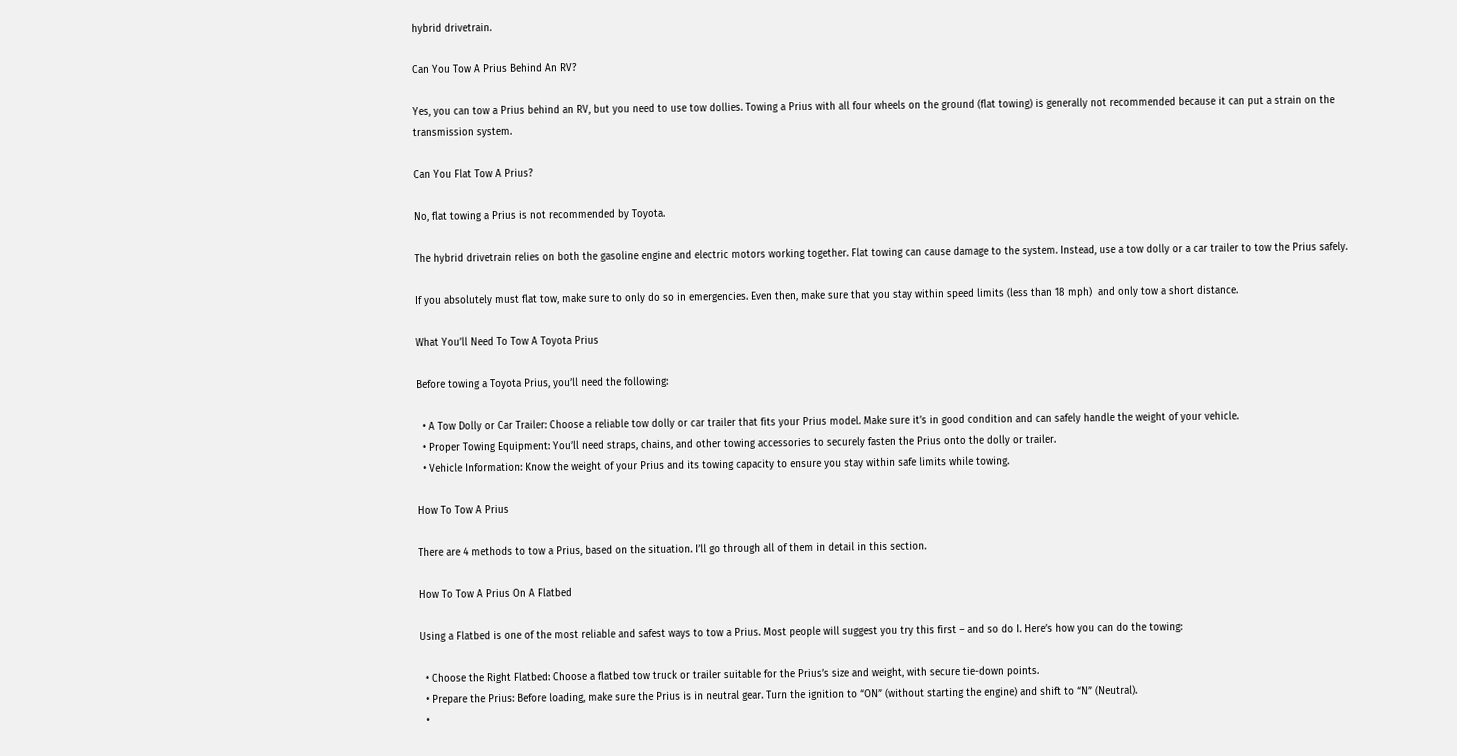hybrid drivetrain.

Can You Tow A Prius Behind An RV?

Yes, you can tow a Prius behind an RV, but you need to use tow dollies. Towing a Prius with all four wheels on the ground (flat towing) is generally not recommended because it can put a strain on the transmission system.

Can You Flat Tow A Prius?

No, flat towing a Prius is not recommended by Toyota.

The hybrid drivetrain relies on both the gasoline engine and electric motors working together. Flat towing can cause damage to the system. Instead, use a tow dolly or a car trailer to tow the Prius safely.

If you absolutely must flat tow, make sure to only do so in emergencies. Even then, make sure that you stay within speed limits (less than 18 mph)  and only tow a short distance.

What You’ll Need To Tow A Toyota Prius

Before towing a Toyota Prius, you’ll need the following:

  • A Tow Dolly or Car Trailer: Choose a reliable tow dolly or car trailer that fits your Prius model. Make sure it’s in good condition and can safely handle the weight of your vehicle.
  • Proper Towing Equipment: You’ll need straps, chains, and other towing accessories to securely fasten the Prius onto the dolly or trailer.
  • Vehicle Information: Know the weight of your Prius and its towing capacity to ensure you stay within safe limits while towing.

How To Tow A Prius

There are 4 methods to tow a Prius, based on the situation. I’ll go through all of them in detail in this section.

How To Tow A Prius On A Flatbed

Using a Flatbed is one of the most reliable and safest ways to tow a Prius. Most people will suggest you try this first – and so do I. Here’s how you can do the towing:

  • Choose the Right Flatbed: Choose a flatbed tow truck or trailer suitable for the Prius’s size and weight, with secure tie-down points.
  • Prepare the Prius: Before loading, make sure the Prius is in neutral gear. Turn the ignition to “ON” (without starting the engine) and shift to “N” (Neutral).
  •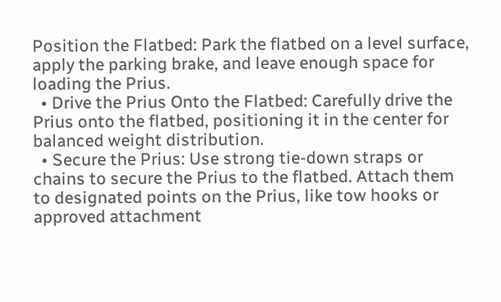Position the Flatbed: Park the flatbed on a level surface, apply the parking brake, and leave enough space for loading the Prius.
  • Drive the Prius Onto the Flatbed: Carefully drive the Prius onto the flatbed, positioning it in the center for balanced weight distribution.
  • Secure the Prius: Use strong tie-down straps or chains to secure the Prius to the flatbed. Attach them to designated points on the Prius, like tow hooks or approved attachment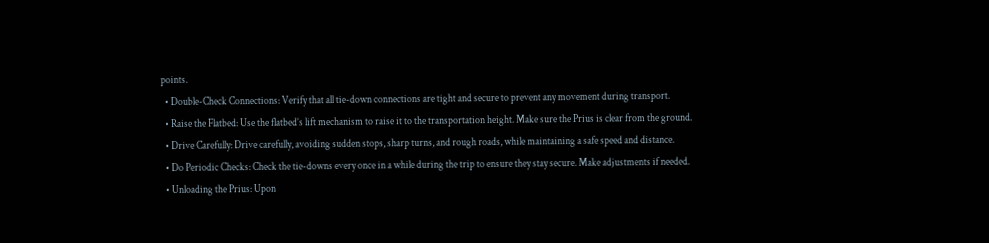points.
  • Double-Check Connections: Verify that all tie-down connections are tight and secure to prevent any movement during transport.
  • Raise the Flatbed: Use the flatbed’s lift mechanism to raise it to the transportation height. Make sure the Prius is clear from the ground.
  • Drive Carefully: Drive carefully, avoiding sudden stops, sharp turns, and rough roads, while maintaining a safe speed and distance.
  • Do Periodic Checks: Check the tie-downs every once in a while during the trip to ensure they stay secure. Make adjustments if needed.
  • Unloading the Prius: Upon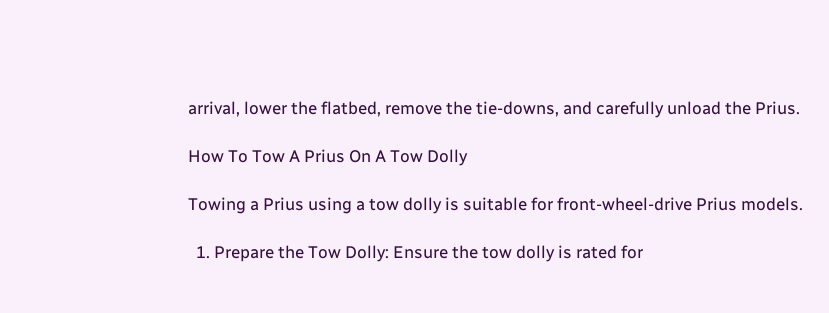arrival, lower the flatbed, remove the tie-downs, and carefully unload the Prius.

How To Tow A Prius On A Tow Dolly

Towing a Prius using a tow dolly is suitable for front-wheel-drive Prius models.

  1. Prepare the Tow Dolly: Ensure the tow dolly is rated for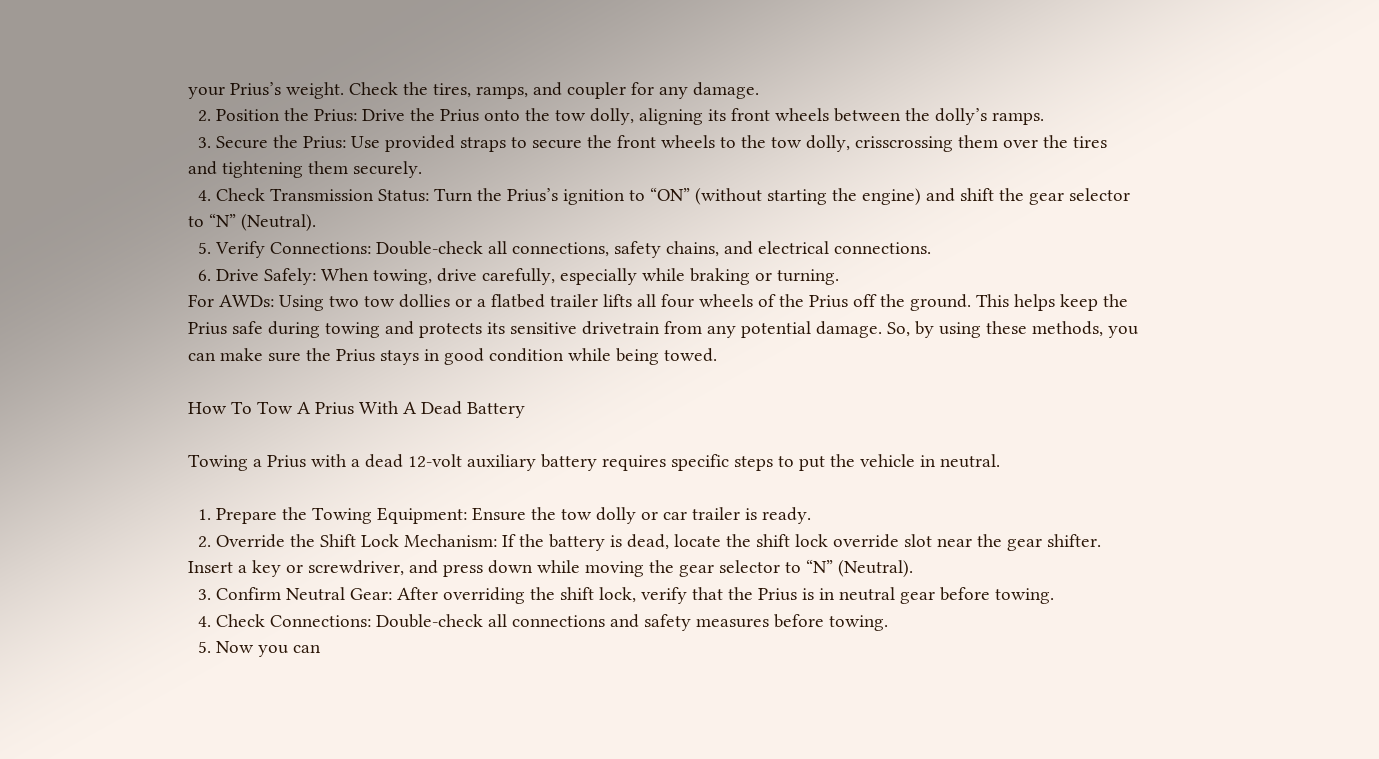your Prius’s weight. Check the tires, ramps, and coupler for any damage.
  2. Position the Prius: Drive the Prius onto the tow dolly, aligning its front wheels between the dolly’s ramps.
  3. Secure the Prius: Use provided straps to secure the front wheels to the tow dolly, crisscrossing them over the tires and tightening them securely.
  4. Check Transmission Status: Turn the Prius’s ignition to “ON” (without starting the engine) and shift the gear selector to “N” (Neutral).
  5. Verify Connections: Double-check all connections, safety chains, and electrical connections.
  6. Drive Safely: When towing, drive carefully, especially while braking or turning.
For AWDs: Using two tow dollies or a flatbed trailer lifts all four wheels of the Prius off the ground. This helps keep the Prius safe during towing and protects its sensitive drivetrain from any potential damage. So, by using these methods, you can make sure the Prius stays in good condition while being towed.

How To Tow A Prius With A Dead Battery

Towing a Prius with a dead 12-volt auxiliary battery requires specific steps to put the vehicle in neutral.

  1. Prepare the Towing Equipment: Ensure the tow dolly or car trailer is ready.
  2. Override the Shift Lock Mechanism: If the battery is dead, locate the shift lock override slot near the gear shifter. Insert a key or screwdriver, and press down while moving the gear selector to “N” (Neutral).
  3. Confirm Neutral Gear: After overriding the shift lock, verify that the Prius is in neutral gear before towing.
  4. Check Connections: Double-check all connections and safety measures before towing.
  5. Now you can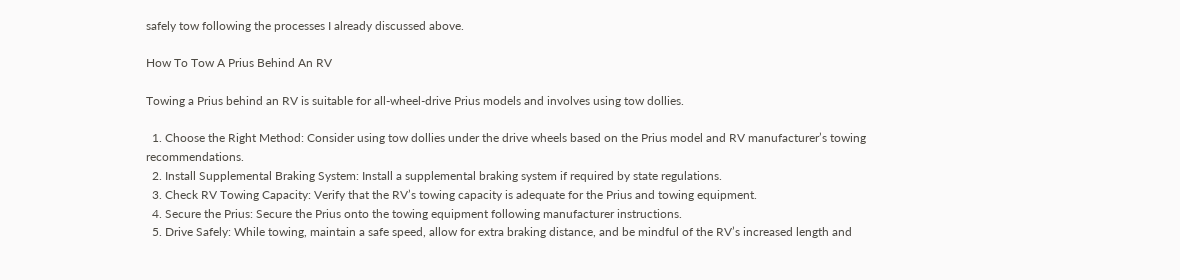safely tow following the processes I already discussed above.

How To Tow A Prius Behind An RV

Towing a Prius behind an RV is suitable for all-wheel-drive Prius models and involves using tow dollies.

  1. Choose the Right Method: Consider using tow dollies under the drive wheels based on the Prius model and RV manufacturer’s towing recommendations.
  2. Install Supplemental Braking System: Install a supplemental braking system if required by state regulations.
  3. Check RV Towing Capacity: Verify that the RV’s towing capacity is adequate for the Prius and towing equipment.
  4. Secure the Prius: Secure the Prius onto the towing equipment following manufacturer instructions.
  5. Drive Safely: While towing, maintain a safe speed, allow for extra braking distance, and be mindful of the RV’s increased length and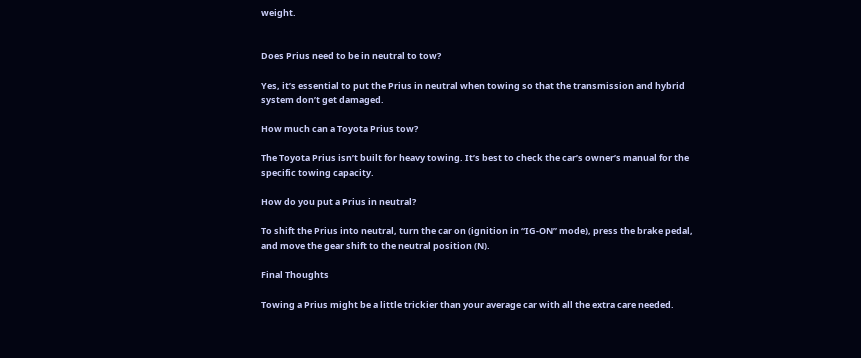weight.


Does Prius need to be in neutral to tow?

Yes, it’s essential to put the Prius in neutral when towing so that the transmission and hybrid system don’t get damaged.

How much can a Toyota Prius tow?

The Toyota Prius isn’t built for heavy towing. It’s best to check the car’s owner’s manual for the specific towing capacity.

How do you put a Prius in neutral?

To shift the Prius into neutral, turn the car on (ignition in “IG-ON” mode), press the brake pedal, and move the gear shift to the neutral position (N).

Final Thoughts

Towing a Prius might be a little trickier than your average car with all the extra care needed.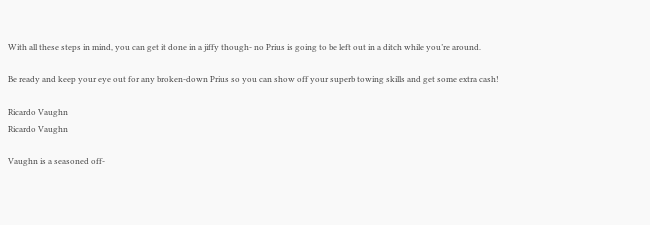With all these steps in mind, you can get it done in a jiffy though- no Prius is going to be left out in a ditch while you’re around.

Be ready and keep your eye out for any broken-down Prius so you can show off your superb towing skills and get some extra cash!

Ricardo Vaughn
Ricardo Vaughn

Vaughn is a seasoned off-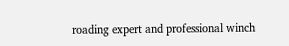roading expert and professional winch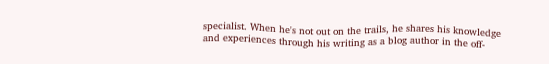specialist. When he's not out on the trails, he shares his knowledge and experiences through his writing as a blog author in the off-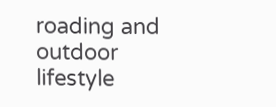roading and outdoor lifestyle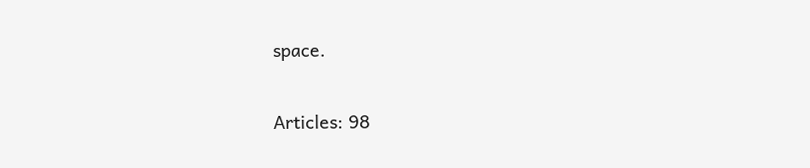space.

Articles: 98